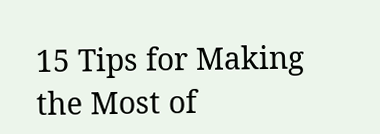15 Tips for Making the Most of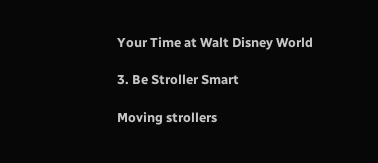Your Time at Walt Disney World

3. Be Stroller Smart

Moving strollers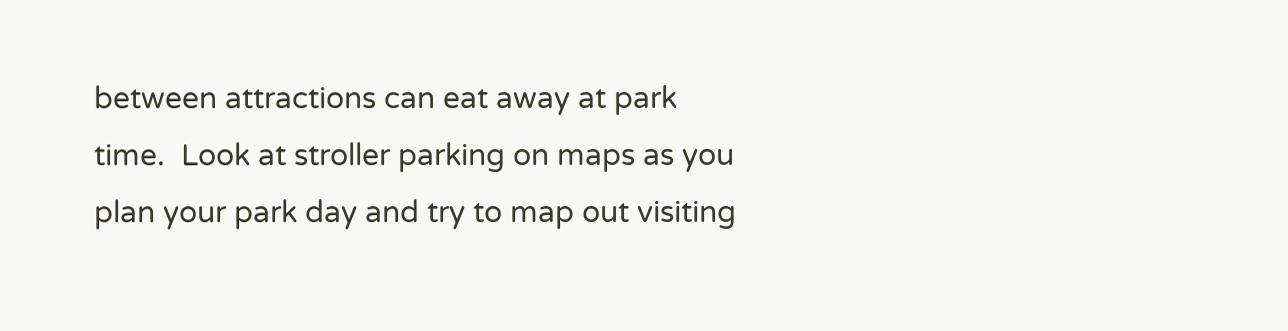between attractions can eat away at park time.  Look at stroller parking on maps as you plan your park day and try to map out visiting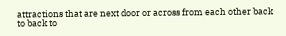attractions that are next door or across from each other back to back to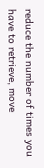reduce the number of times you have to retrieve, move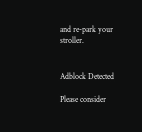and re-park your stroller.


Adblock Detected

Please consider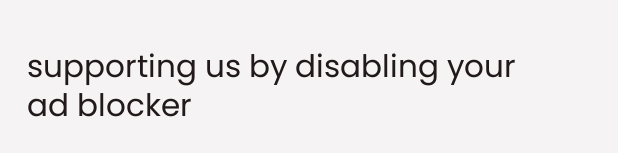supporting us by disabling your ad blocker